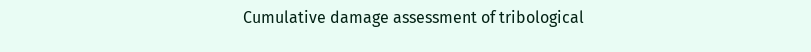Cumulative damage assessment of tribological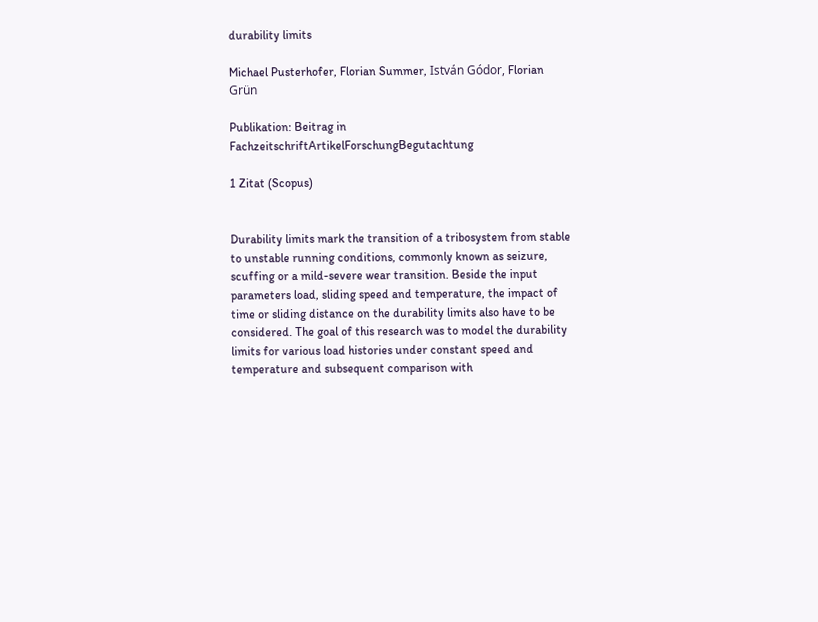durability limits

Michael Pusterhofer, Florian Summer, István Gódor, Florian Grün

Publikation: Beitrag in FachzeitschriftArtikelForschungBegutachtung

1 Zitat (Scopus)


Durability limits mark the transition of a tribosystem from stable to unstable running conditions, commonly known as seizure, scuffing or a mild-severe wear transition. Beside the input parameters load, sliding speed and temperature, the impact of time or sliding distance on the durability limits also have to be considered. The goal of this research was to model the durability limits for various load histories under constant speed and temperature and subsequent comparison with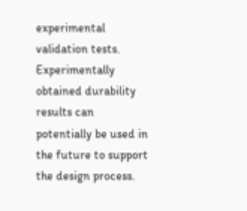experimental validation tests. Experimentally obtained durability results can potentially be used in the future to support the design process.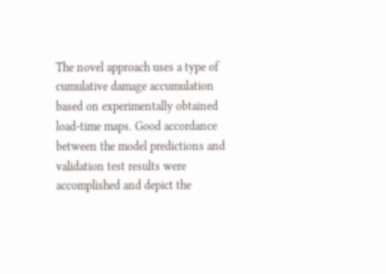The novel approach uses a type of cumulative damage accumulation based on experimentally obtained load-time maps. Good accordance between the model predictions and validation test results were accomplished and depict the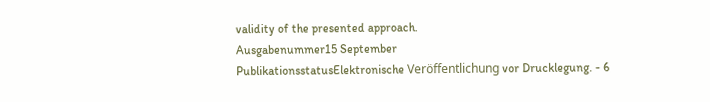validity of the presented approach.
Ausgabenummer15 September
PublikationsstatusElektronische Veröffentlichung vor Drucklegung. - 6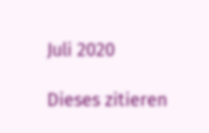Juli 2020

Dieses zitieren